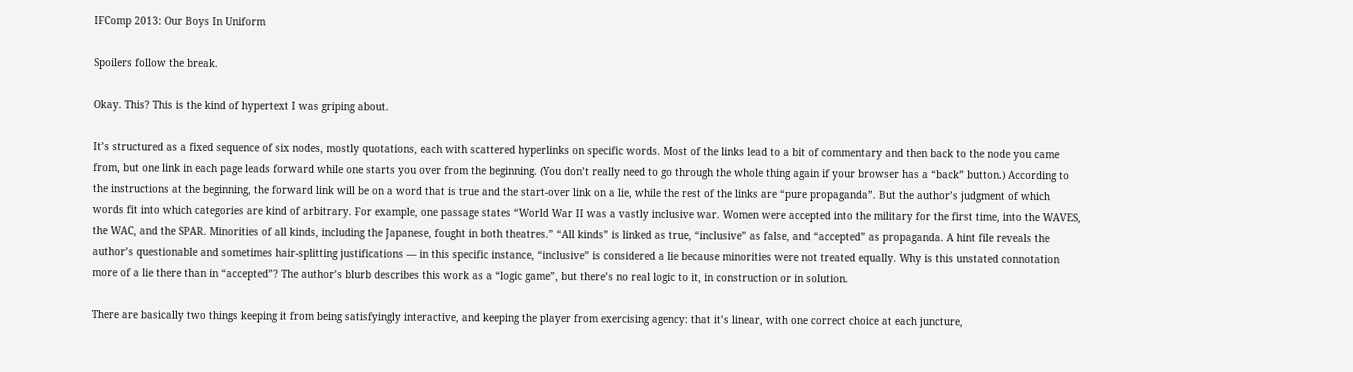IFComp 2013: Our Boys In Uniform

Spoilers follow the break.

Okay. This? This is the kind of hypertext I was griping about.

It’s structured as a fixed sequence of six nodes, mostly quotations, each with scattered hyperlinks on specific words. Most of the links lead to a bit of commentary and then back to the node you came from, but one link in each page leads forward while one starts you over from the beginning. (You don’t really need to go through the whole thing again if your browser has a “back” button.) According to the instructions at the beginning, the forward link will be on a word that is true and the start-over link on a lie, while the rest of the links are “pure propaganda”. But the author’s judgment of which words fit into which categories are kind of arbitrary. For example, one passage states “World War II was a vastly inclusive war. Women were accepted into the military for the first time, into the WAVES, the WAC, and the SPAR. Minorities of all kinds, including the Japanese, fought in both theatres.” “All kinds” is linked as true, “inclusive” as false, and “accepted” as propaganda. A hint file reveals the author’s questionable and sometimes hair-splitting justifications — in this specific instance, “inclusive” is considered a lie because minorities were not treated equally. Why is this unstated connotation more of a lie there than in “accepted”? The author’s blurb describes this work as a “logic game”, but there’s no real logic to it, in construction or in solution.

There are basically two things keeping it from being satisfyingly interactive, and keeping the player from exercising agency: that it’s linear, with one correct choice at each juncture,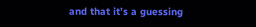and that it’s a guessing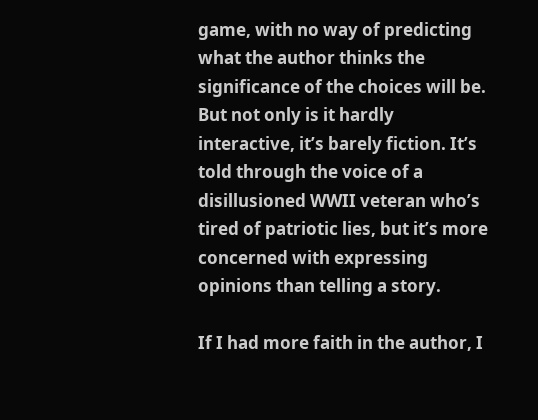game, with no way of predicting what the author thinks the significance of the choices will be. But not only is it hardly interactive, it’s barely fiction. It’s told through the voice of a disillusioned WWII veteran who’s tired of patriotic lies, but it’s more concerned with expressing opinions than telling a story.

If I had more faith in the author, I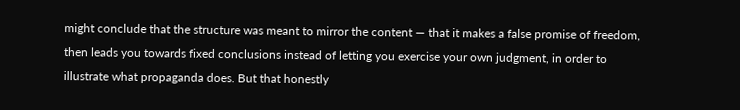might conclude that the structure was meant to mirror the content — that it makes a false promise of freedom, then leads you towards fixed conclusions instead of letting you exercise your own judgment, in order to illustrate what propaganda does. But that honestly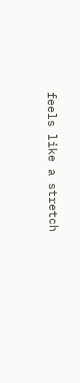feels like a stretch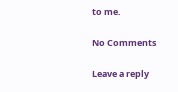to me.

No Comments

Leave a reply